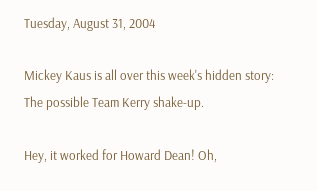Tuesday, August 31, 2004

Mickey Kaus is all over this week's hidden story: The possible Team Kerry shake-up.

Hey, it worked for Howard Dean! Oh,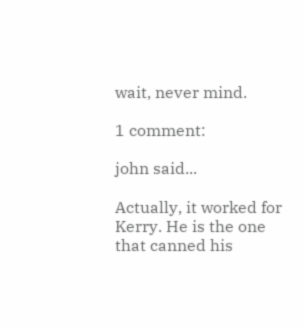wait, never mind.

1 comment:

john said...

Actually, it worked for Kerry. He is the one that canned his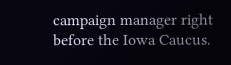campaign manager right before the Iowa Caucus.